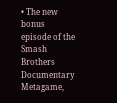• The new bonus episode of the Smash Brothers Documentary Metagame,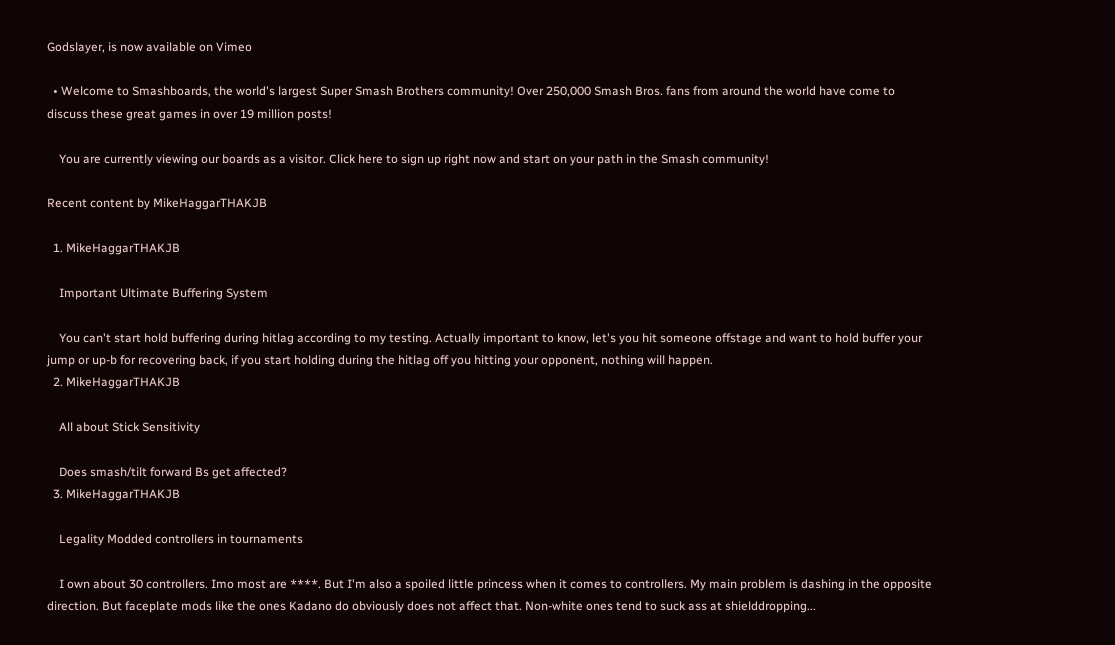Godslayer, is now available on Vimeo

  • Welcome to Smashboards, the world's largest Super Smash Brothers community! Over 250,000 Smash Bros. fans from around the world have come to discuss these great games in over 19 million posts!

    You are currently viewing our boards as a visitor. Click here to sign up right now and start on your path in the Smash community!

Recent content by MikeHaggarTHAKJB

  1. MikeHaggarTHAKJB

    Important Ultimate Buffering System

    You can't start hold buffering during hitlag according to my testing. Actually important to know, let's you hit someone offstage and want to hold buffer your jump or up-b for recovering back, if you start holding during the hitlag off you hitting your opponent, nothing will happen.
  2. MikeHaggarTHAKJB

    All about Stick Sensitivity

    Does smash/tilt forward Bs get affected?
  3. MikeHaggarTHAKJB

    Legality Modded controllers in tournaments

    I own about 30 controllers. Imo most are ****. But I'm also a spoiled little princess when it comes to controllers. My main problem is dashing in the opposite direction. But faceplate mods like the ones Kadano do obviously does not affect that. Non-white ones tend to suck ass at shielddropping...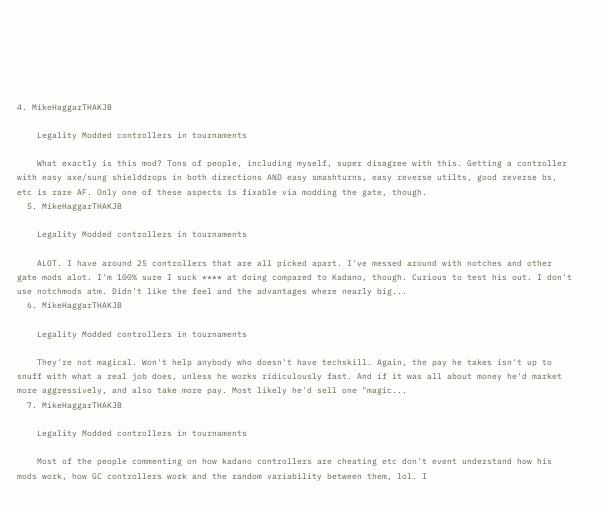4. MikeHaggarTHAKJB

    Legality Modded controllers in tournaments

    What exactly is this mod? Tons of people, including myself, super disagree with this. Getting a controller with easy axe/sung shielddrops in both directions AND easy smashturns, easy reverse utilts, good reverse bs, etc is rare AF. Only one of these aspects is fixable via modding the gate, though.
  5. MikeHaggarTHAKJB

    Legality Modded controllers in tournaments

    ALOT. I have around 25 controllers that are all picked apart. I've messed around with notches and other gate mods alot. I'm 100% sure I suck **** at doing compared to Kadano, though. Curious to test his out. I don't use notchmods atm. Didn't like the feel and the advantages where nearly big...
  6. MikeHaggarTHAKJB

    Legality Modded controllers in tournaments

    They're not magical. Won't help anybody who doesn't have techskill. Again, the pay he takes isn't up to snuff with what a real job does, unless he works ridiculously fast. And if it was all about money he'd market more aggressively, and also take more pay. Most likely he'd sell one "magic...
  7. MikeHaggarTHAKJB

    Legality Modded controllers in tournaments

    Most of the people commenting on how kadano controllers are cheating etc don't event understand how his mods work, how GC controllers work and the random variability between them, lol. I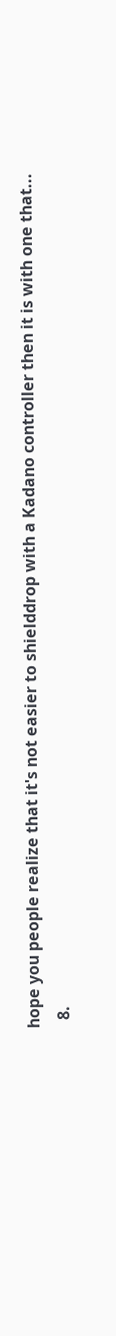hope you people realize that it's not easier to shielddrop with a Kadano controller then it is with one that...
  8.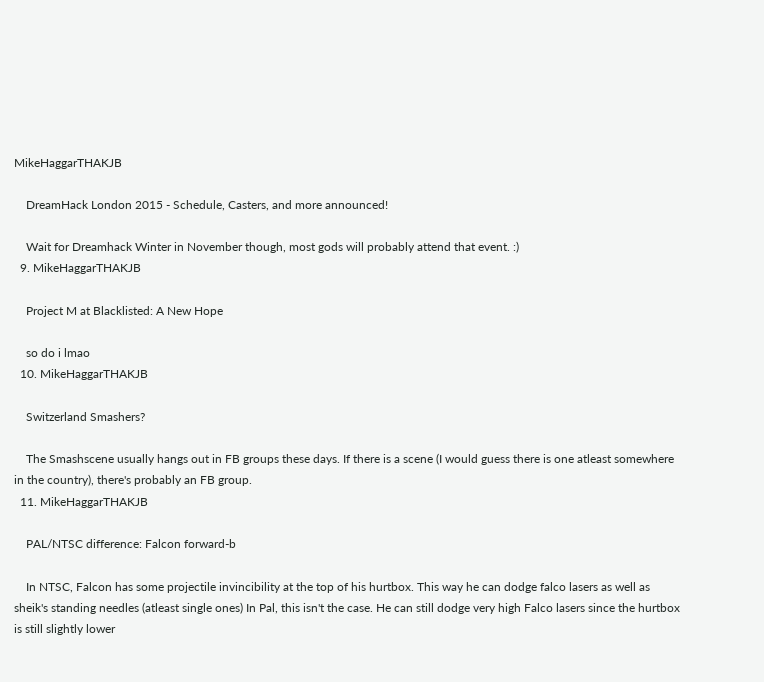MikeHaggarTHAKJB

    DreamHack London 2015 - Schedule, Casters, and more announced!

    Wait for Dreamhack Winter in November though, most gods will probably attend that event. :)
  9. MikeHaggarTHAKJB

    Project M at Blacklisted: A New Hope

    so do i lmao
  10. MikeHaggarTHAKJB

    Switzerland Smashers?

    The Smashscene usually hangs out in FB groups these days. If there is a scene (I would guess there is one atleast somewhere in the country), there's probably an FB group.
  11. MikeHaggarTHAKJB

    PAL/NTSC difference: Falcon forward-b

    In NTSC, Falcon has some projectile invincibility at the top of his hurtbox. This way he can dodge falco lasers as well as sheik's standing needles (atleast single ones) In Pal, this isn't the case. He can still dodge very high Falco lasers since the hurtbox is still slightly lower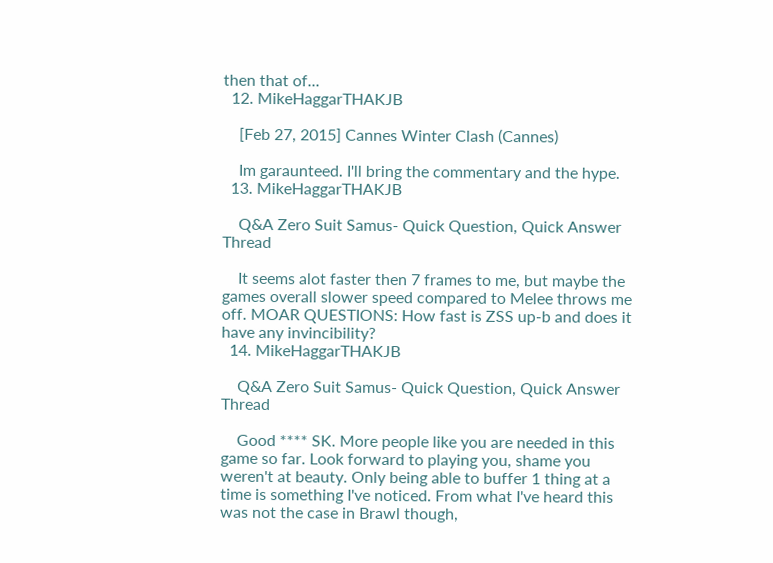then that of...
  12. MikeHaggarTHAKJB

    [Feb 27, 2015] Cannes Winter Clash (Cannes)

    Im garaunteed. I'll bring the commentary and the hype.
  13. MikeHaggarTHAKJB

    Q&A Zero Suit Samus- Quick Question, Quick Answer Thread

    It seems alot faster then 7 frames to me, but maybe the games overall slower speed compared to Melee throws me off. MOAR QUESTIONS: How fast is ZSS up-b and does it have any invincibility?
  14. MikeHaggarTHAKJB

    Q&A Zero Suit Samus- Quick Question, Quick Answer Thread

    Good **** SK. More people like you are needed in this game so far. Look forward to playing you, shame you weren't at beauty. Only being able to buffer 1 thing at a time is something I've noticed. From what I've heard this was not the case in Brawl though,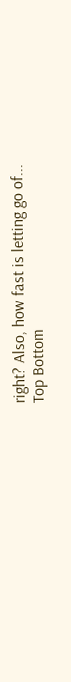right? Also, how fast is letting go of...
Top Bottom